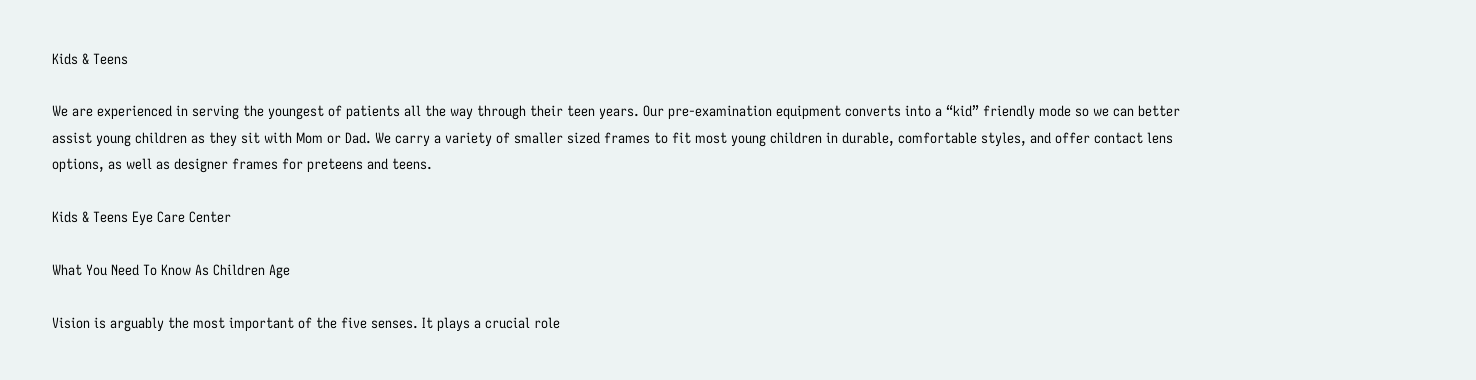Kids & Teens

We are experienced in serving the youngest of patients all the way through their teen years. Our pre-examination equipment converts into a “kid” friendly mode so we can better assist young children as they sit with Mom or Dad. We carry a variety of smaller sized frames to fit most young children in durable, comfortable styles, and offer contact lens options, as well as designer frames for preteens and teens.

Kids & Teens Eye Care Center

What You Need To Know As Children Age

Vision is arguably the most important of the five senses. It plays a crucial role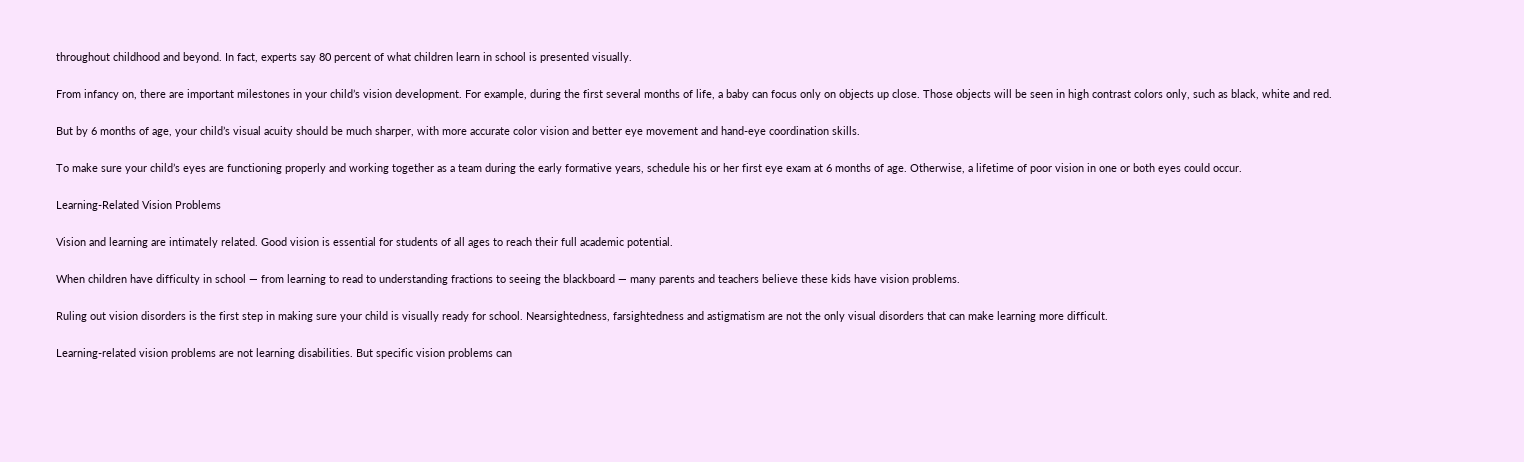throughout childhood and beyond. In fact, experts say 80 percent of what children learn in school is presented visually.

From infancy on, there are important milestones in your child’s vision development. For example, during the first several months of life, a baby can focus only on objects up close. Those objects will be seen in high contrast colors only, such as black, white and red.

But by 6 months of age, your child’s visual acuity should be much sharper, with more accurate color vision and better eye movement and hand-eye coordination skills.

To make sure your child’s eyes are functioning properly and working together as a team during the early formative years, schedule his or her first eye exam at 6 months of age. Otherwise, a lifetime of poor vision in one or both eyes could occur.

Learning-Related Vision Problems

Vision and learning are intimately related. Good vision is essential for students of all ages to reach their full academic potential.

When children have difficulty in school — from learning to read to understanding fractions to seeing the blackboard — many parents and teachers believe these kids have vision problems.

Ruling out vision disorders is the first step in making sure your child is visually ready for school. Nearsightedness, farsightedness and astigmatism are not the only visual disorders that can make learning more difficult.

Learning-related vision problems are not learning disabilities. But specific vision problems can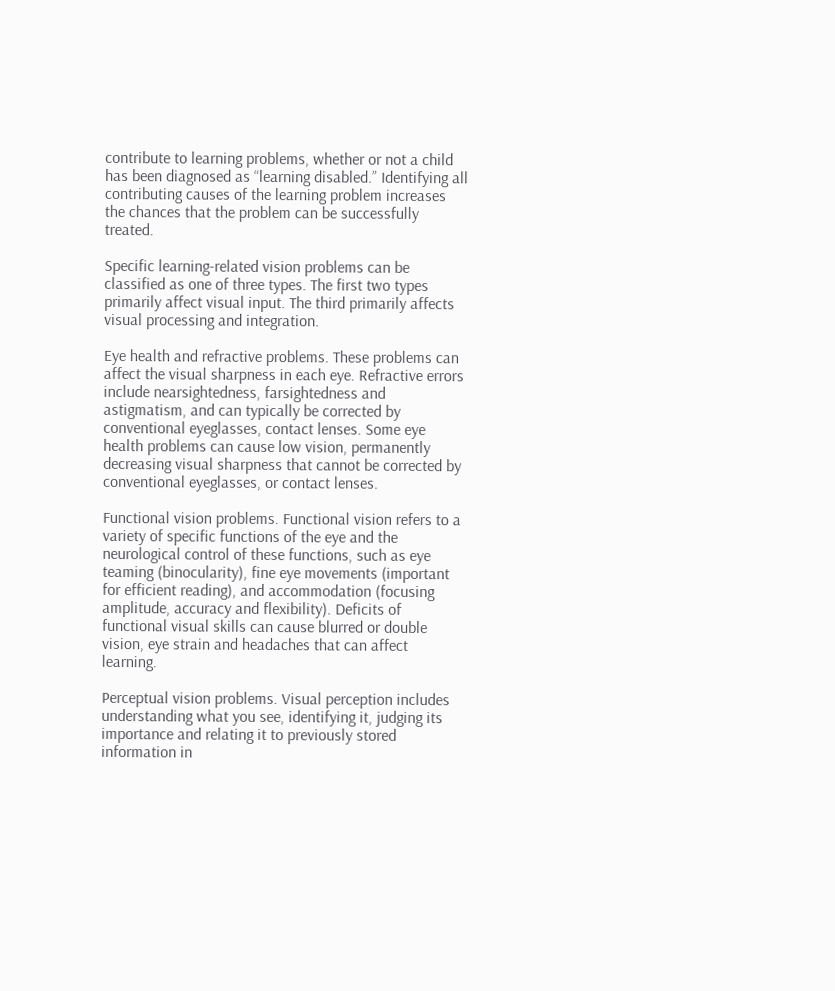contribute to learning problems, whether or not a child has been diagnosed as “learning disabled.” Identifying all contributing causes of the learning problem increases the chances that the problem can be successfully treated.

Specific learning-related vision problems can be classified as one of three types. The first two types primarily affect visual input. The third primarily affects visual processing and integration.

Eye health and refractive problems. These problems can affect the visual sharpness in each eye. Refractive errors include nearsightedness, farsightedness and astigmatism, and can typically be corrected by conventional eyeglasses, contact lenses. Some eye health problems can cause low vision, permanently decreasing visual sharpness that cannot be corrected by conventional eyeglasses, or contact lenses.

Functional vision problems. Functional vision refers to a variety of specific functions of the eye and the neurological control of these functions, such as eye teaming (binocularity), fine eye movements (important for efficient reading), and accommodation (focusing amplitude, accuracy and flexibility). Deficits of functional visual skills can cause blurred or double vision, eye strain and headaches that can affect learning.

Perceptual vision problems. Visual perception includes understanding what you see, identifying it, judging its importance and relating it to previously stored information in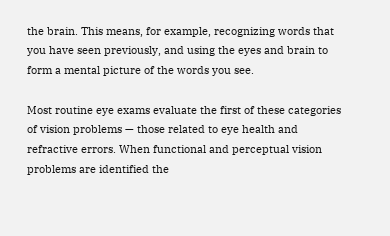the brain. This means, for example, recognizing words that you have seen previously, and using the eyes and brain to form a mental picture of the words you see.

Most routine eye exams evaluate the first of these categories of vision problems — those related to eye health and refractive errors. When functional and perceptual vision problems are identified the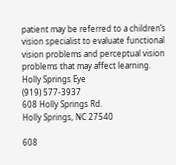patient may be referred to a children’s vision specialist to evaluate functional vision problems and perceptual vision problems that may affect learning.
Holly Springs Eye
(919) 577-3937
608 Holly Springs Rd.
Holly Springs, NC 27540

608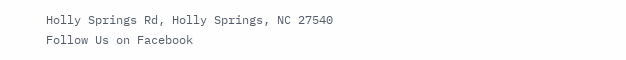Holly Springs Rd, Holly Springs, NC 27540
Follow Us on Facebook